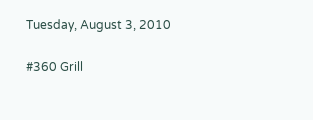Tuesday, August 3, 2010

#360 Grill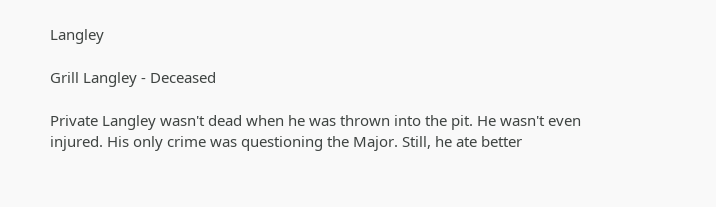Langley

Grill Langley - Deceased

Private Langley wasn't dead when he was thrown into the pit. He wasn't even injured. His only crime was questioning the Major. Still, he ate better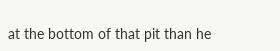at the bottom of that pit than he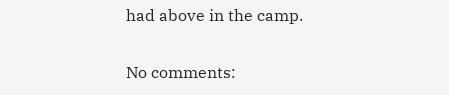had above in the camp.

No comments: